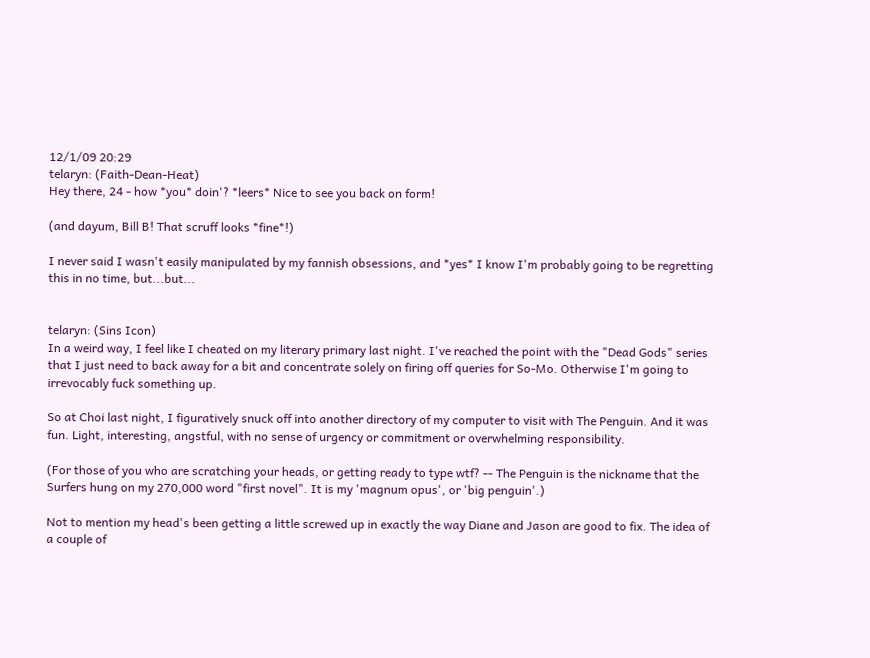12/1/09 20:29
telaryn: (Faith-Dean-Heat)
Hey there, 24 - how *you* doin'? *leers* Nice to see you back on form!

(and dayum, Bill B! That scruff looks *fine*!)

I never said I wasn't easily manipulated by my fannish obsessions, and *yes* I know I'm probably going to be regretting this in no time, but...but...


telaryn: (Sins Icon)
In a weird way, I feel like I cheated on my literary primary last night. I've reached the point with the "Dead Gods" series that I just need to back away for a bit and concentrate solely on firing off queries for So-Mo. Otherwise I'm going to irrevocably fuck something up.

So at Choi last night, I figuratively snuck off into another directory of my computer to visit with The Penguin. And it was fun. Light, interesting, angstful, with no sense of urgency or commitment or overwhelming responsibility.

(For those of you who are scratching your heads, or getting ready to type wtf? -- The Penguin is the nickname that the Surfers hung on my 270,000 word "first novel". It is my 'magnum opus', or 'big penguin'.)

Not to mention my head's been getting a little screwed up in exactly the way Diane and Jason are good to fix. The idea of a couple of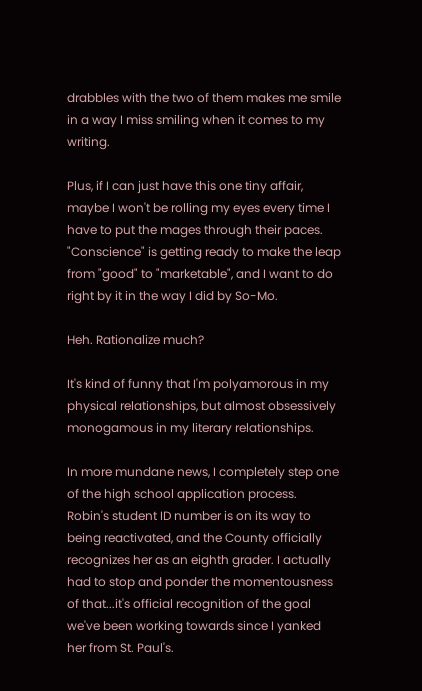drabbles with the two of them makes me smile in a way I miss smiling when it comes to my writing.

Plus, if I can just have this one tiny affair, maybe I won't be rolling my eyes every time I have to put the mages through their paces. "Conscience" is getting ready to make the leap from "good" to "marketable", and I want to do right by it in the way I did by So-Mo.

Heh. Rationalize much?

It's kind of funny that I'm polyamorous in my physical relationships, but almost obsessively monogamous in my literary relationships.

In more mundane news, I completely step one of the high school application process. Robin's student ID number is on its way to being reactivated, and the County officially recognizes her as an eighth grader. I actually had to stop and ponder the momentousness of that...it's official recognition of the goal we've been working towards since I yanked her from St. Paul's.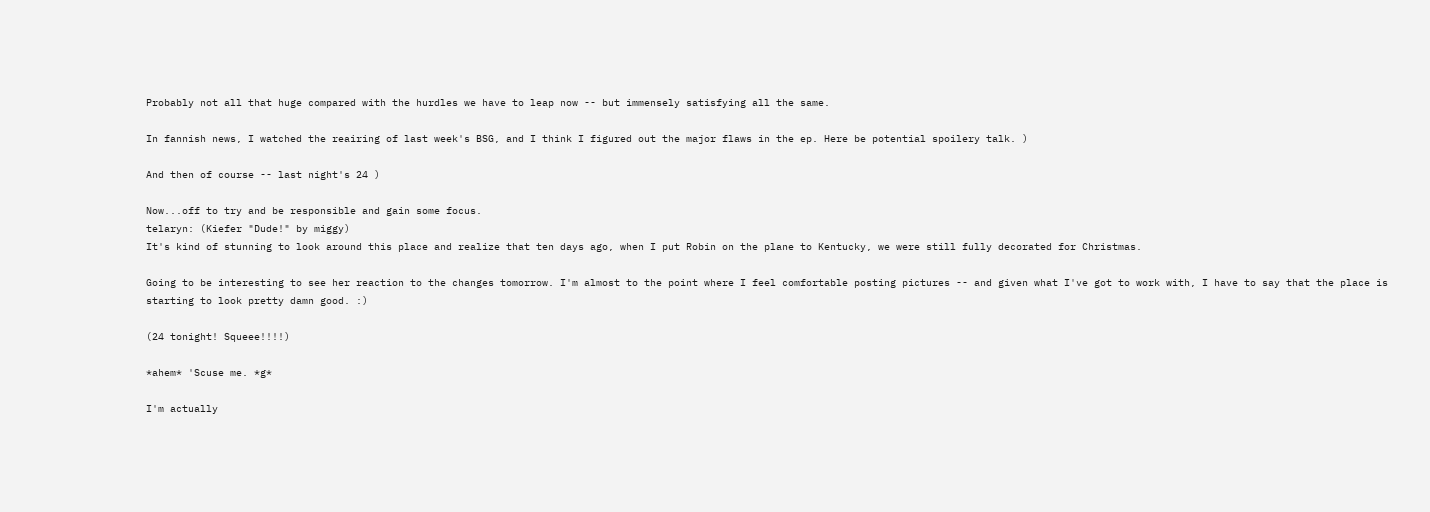Probably not all that huge compared with the hurdles we have to leap now -- but immensely satisfying all the same.

In fannish news, I watched the reairing of last week's BSG, and I think I figured out the major flaws in the ep. Here be potential spoilery talk. )

And then of course -- last night's 24 )

Now...off to try and be responsible and gain some focus.
telaryn: (Kiefer "Dude!" by miggy)
It's kind of stunning to look around this place and realize that ten days ago, when I put Robin on the plane to Kentucky, we were still fully decorated for Christmas.

Going to be interesting to see her reaction to the changes tomorrow. I'm almost to the point where I feel comfortable posting pictures -- and given what I've got to work with, I have to say that the place is starting to look pretty damn good. :)

(24 tonight! Squeee!!!!)

*ahem* 'Scuse me. *g*

I'm actually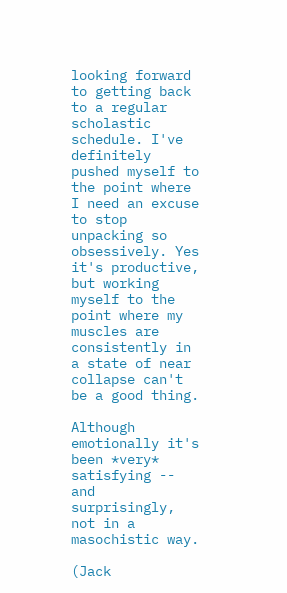looking forward to getting back to a regular scholastic schedule. I've definitely pushed myself to the point where I need an excuse to stop unpacking so obsessively. Yes it's productive, but working myself to the point where my muscles are consistently in a state of near collapse can't be a good thing.

Although emotionally it's been *very* satisfying -- and surprisingly, not in a masochistic way.

(Jack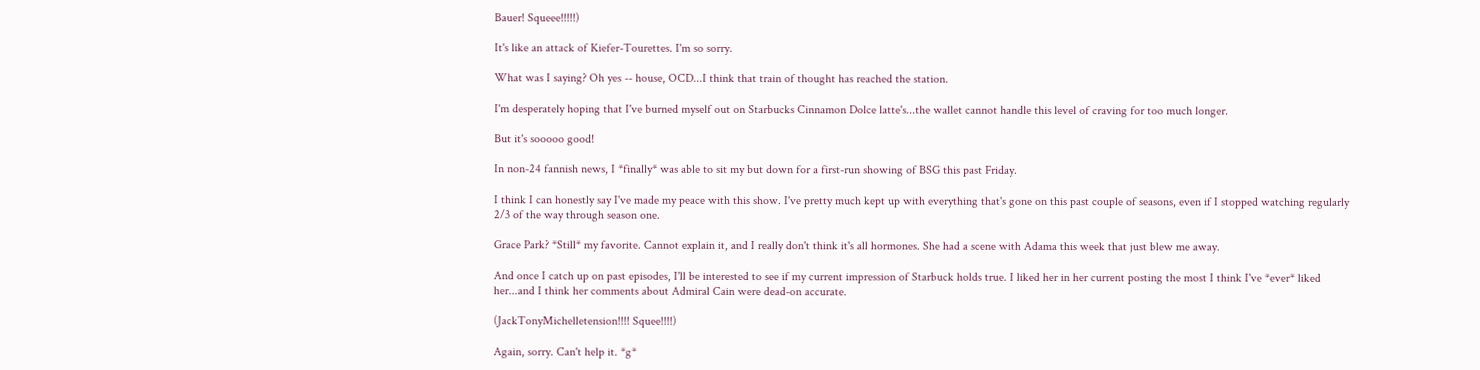Bauer! Squeee!!!!!)

It's like an attack of Kiefer-Tourettes. I'm so sorry.

What was I saying? Oh yes -- house, OCD...I think that train of thought has reached the station.

I'm desperately hoping that I've burned myself out on Starbucks Cinnamon Dolce latte's...the wallet cannot handle this level of craving for too much longer.

But it's sooooo good!

In non-24 fannish news, I *finally* was able to sit my but down for a first-run showing of BSG this past Friday.

I think I can honestly say I've made my peace with this show. I've pretty much kept up with everything that's gone on this past couple of seasons, even if I stopped watching regularly 2/3 of the way through season one.

Grace Park? *Still* my favorite. Cannot explain it, and I really don't think it's all hormones. She had a scene with Adama this week that just blew me away.

And once I catch up on past episodes, I'll be interested to see if my current impression of Starbuck holds true. I liked her in her current posting the most I think I've *ever* liked her...and I think her comments about Admiral Cain were dead-on accurate.

(JackTonyMichelletension!!!! Squee!!!!)

Again, sorry. Can't help it. *g*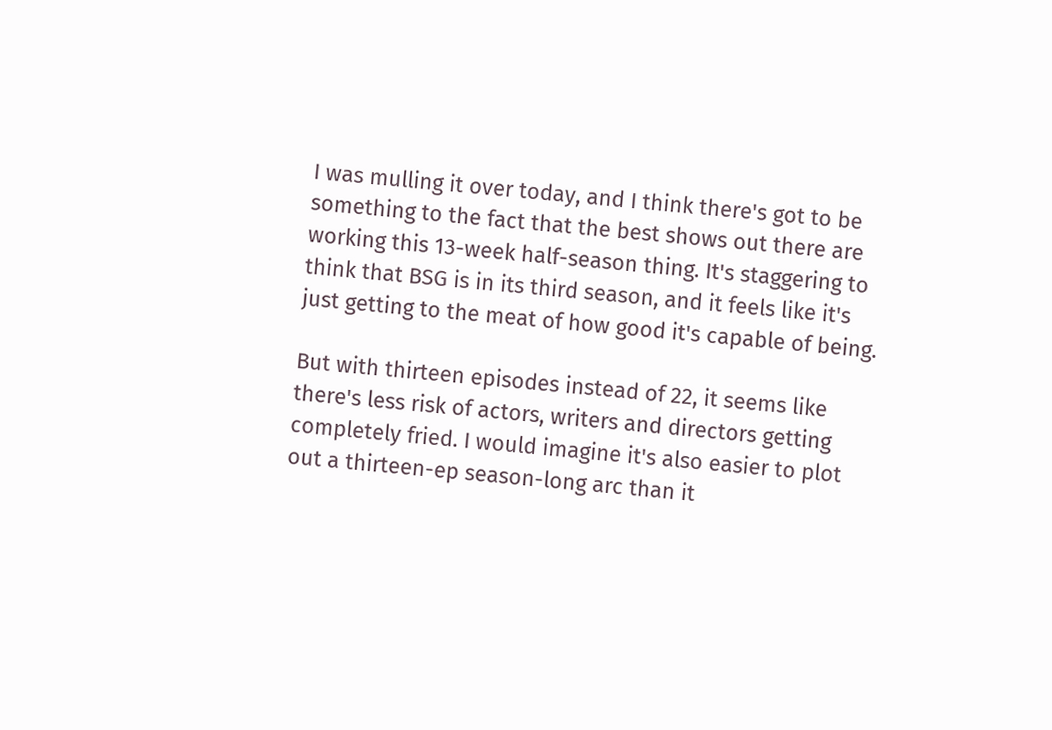I was mulling it over today, and I think there's got to be something to the fact that the best shows out there are working this 13-week half-season thing. It's staggering to think that BSG is in its third season, and it feels like it's just getting to the meat of how good it's capable of being.

But with thirteen episodes instead of 22, it seems like there's less risk of actors, writers and directors getting completely fried. I would imagine it's also easier to plot out a thirteen-ep season-long arc than it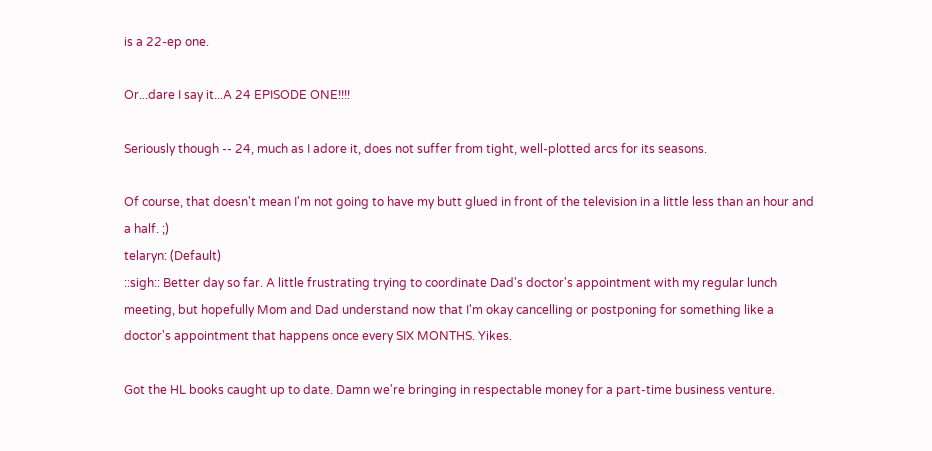is a 22-ep one.

Or...dare I say it...A 24 EPISODE ONE!!!!

Seriously though -- 24, much as I adore it, does not suffer from tight, well-plotted arcs for its seasons.

Of course, that doesn't mean I'm not going to have my butt glued in front of the television in a little less than an hour and a half. ;)
telaryn: (Default)
::sigh:: Better day so far. A little frustrating trying to coordinate Dad's doctor's appointment with my regular lunch meeting, but hopefully Mom and Dad understand now that I'm okay cancelling or postponing for something like a doctor's appointment that happens once every SIX MONTHS. Yikes.

Got the HL books caught up to date. Damn we're bringing in respectable money for a part-time business venture.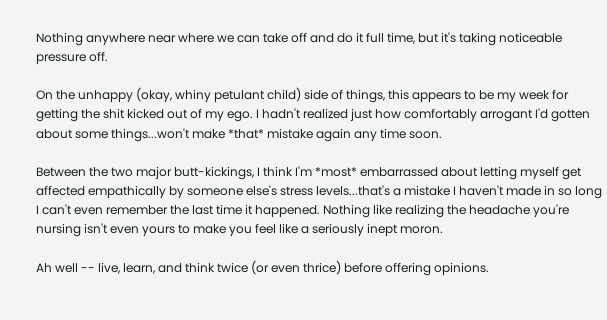Nothing anywhere near where we can take off and do it full time, but it's taking noticeable pressure off.

On the unhappy (okay, whiny petulant child) side of things, this appears to be my week for getting the shit kicked out of my ego. I hadn't realized just how comfortably arrogant I'd gotten about some things...won't make *that* mistake again any time soon.

Between the two major butt-kickings, I think I'm *most* embarrassed about letting myself get affected empathically by someone else's stress levels...that's a mistake I haven't made in so long I can't even remember the last time it happened. Nothing like realizing the headache you're nursing isn't even yours to make you feel like a seriously inept moron.

Ah well -- live, learn, and think twice (or even thrice) before offering opinions.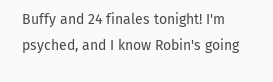Buffy and 24 finales tonight! I'm psyched, and I know Robin's going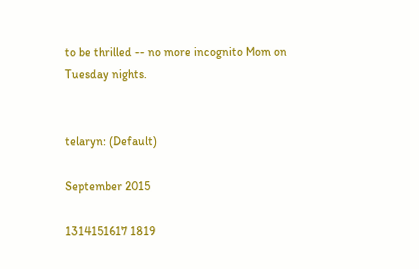to be thrilled -- no more incognito Mom on Tuesday nights.


telaryn: (Default)

September 2015

1314151617 1819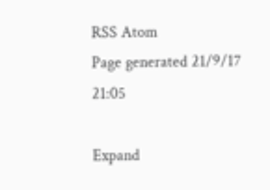RSS Atom
Page generated 21/9/17 21:05

Expand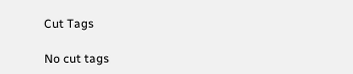Cut Tags

No cut tags